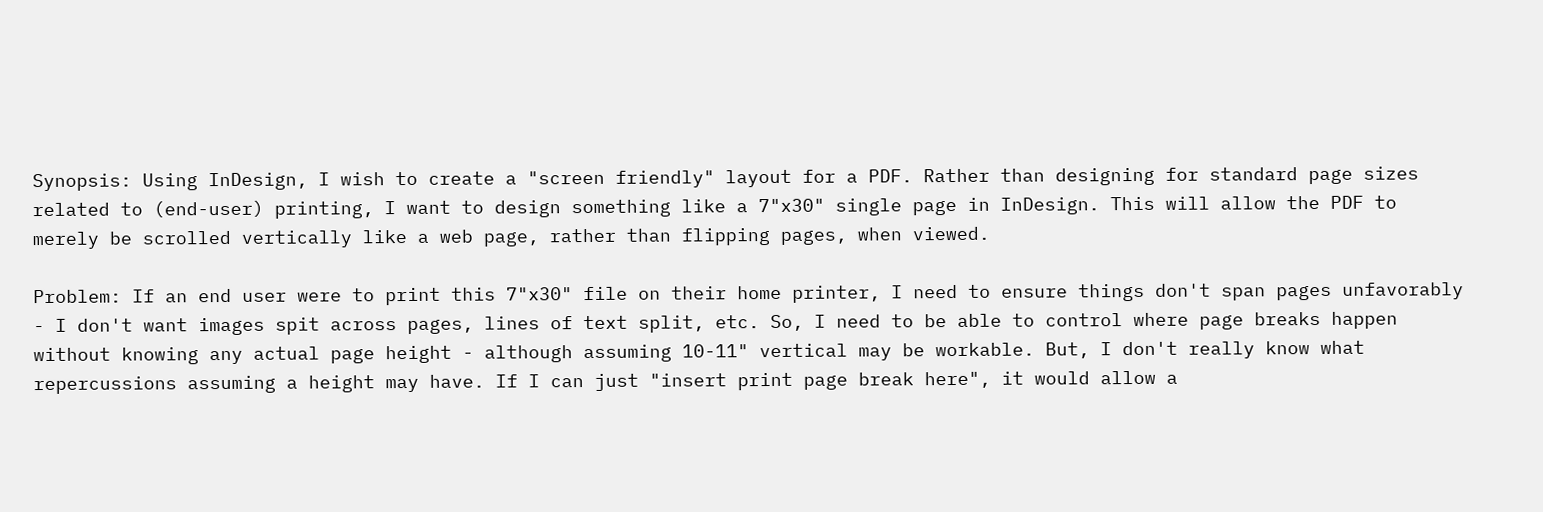Synopsis: Using InDesign, I wish to create a "screen friendly" layout for a PDF. Rather than designing for standard page sizes related to (end-user) printing, I want to design something like a 7"x30" single page in InDesign. This will allow the PDF to merely be scrolled vertically like a web page, rather than flipping pages, when viewed.

Problem: If an end user were to print this 7"x30" file on their home printer, I need to ensure things don't span pages unfavorably - I don't want images spit across pages, lines of text split, etc. So, I need to be able to control where page breaks happen without knowing any actual page height - although assuming 10-11" vertical may be workable. But, I don't really know what repercussions assuming a height may have. If I can just "insert print page break here", it would allow a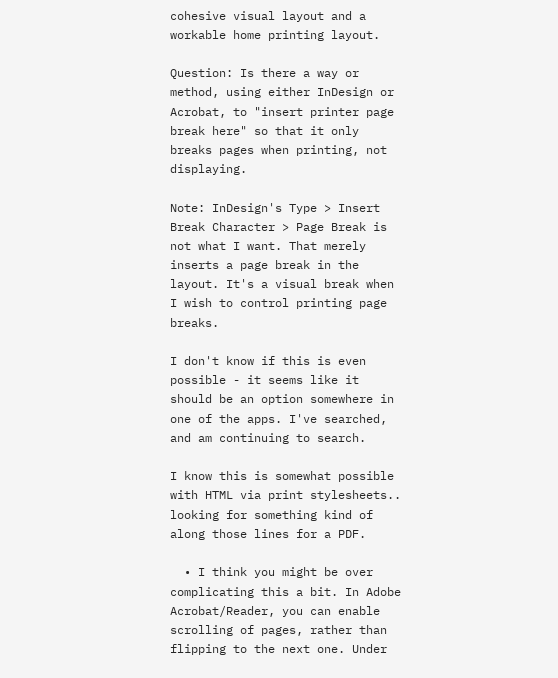cohesive visual layout and a workable home printing layout.

Question: Is there a way or method, using either InDesign or Acrobat, to "insert printer page break here" so that it only breaks pages when printing, not displaying.

Note: InDesign's Type > Insert Break Character > Page Break is not what I want. That merely inserts a page break in the layout. It's a visual break when I wish to control printing page breaks.

I don't know if this is even possible - it seems like it should be an option somewhere in one of the apps. I've searched, and am continuing to search.

I know this is somewhat possible with HTML via print stylesheets.. looking for something kind of along those lines for a PDF.

  • I think you might be over complicating this a bit. In Adobe Acrobat/Reader, you can enable scrolling of pages, rather than flipping to the next one. Under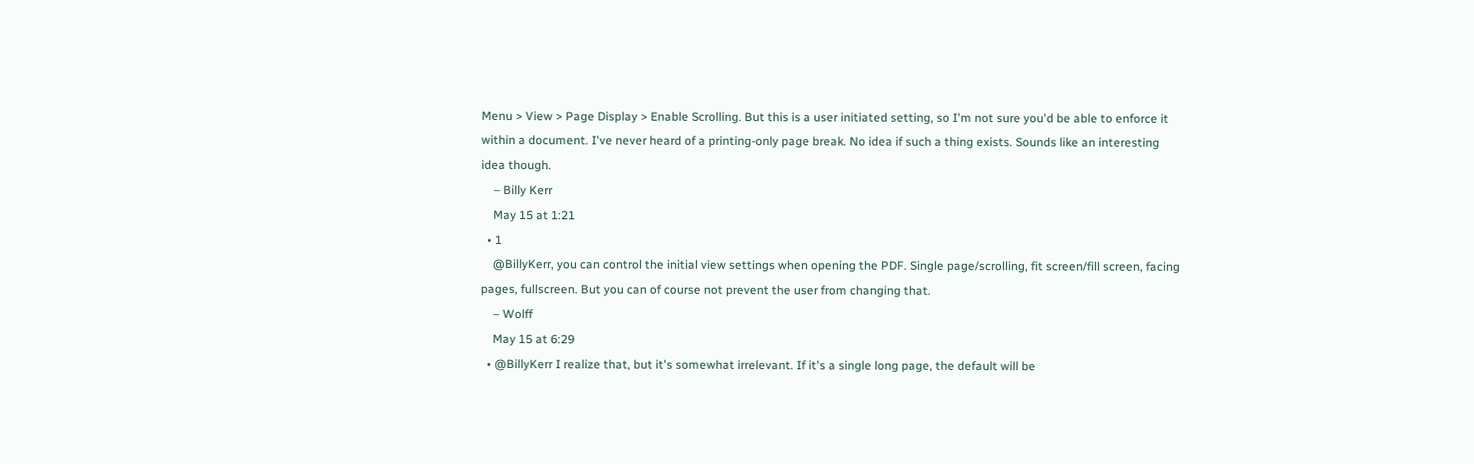Menu > View > Page Display > Enable Scrolling. But this is a user initiated setting, so I'm not sure you'd be able to enforce it within a document. I've never heard of a printing-only page break. No idea if such a thing exists. Sounds like an interesting idea though.
    – Billy Kerr
    May 15 at 1:21
  • 1
    @BillyKerr, you can control the initial view settings when opening the PDF. Single page/scrolling, fit screen/fill screen, facing pages, fullscreen. But you can of course not prevent the user from changing that.
    – Wolff
    May 15 at 6:29
  • @BillyKerr I realize that, but it's somewhat irrelevant. If it's a single long page, the default will be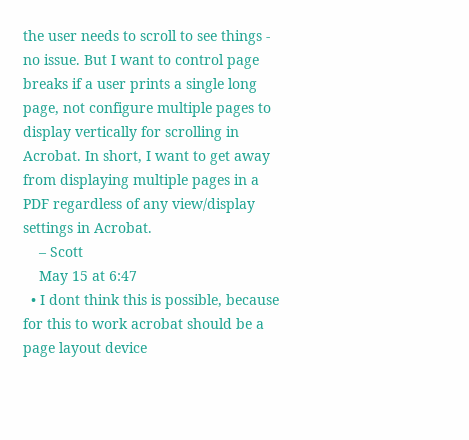the user needs to scroll to see things - no issue. But I want to control page breaks if a user prints a single long page, not configure multiple pages to display vertically for scrolling in Acrobat. In short, I want to get away from displaying multiple pages in a PDF regardless of any view/display settings in Acrobat.
    – Scott
    May 15 at 6:47
  • I dont think this is possible, because for this to work acrobat should be a page layout device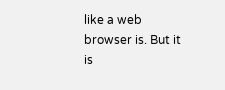like a web browser is. But it is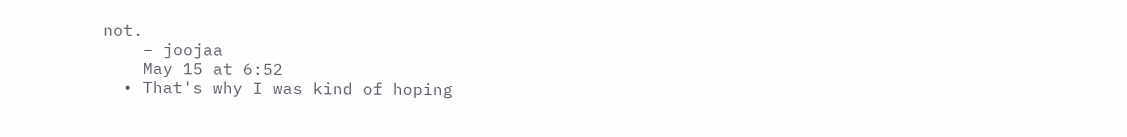not.
    – joojaa
    May 15 at 6:52
  • That's why I was kind of hoping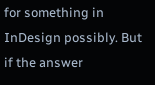for something in InDesign possibly. But if the answer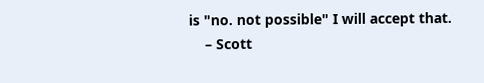is "no. not possible" I will accept that.
    – Scott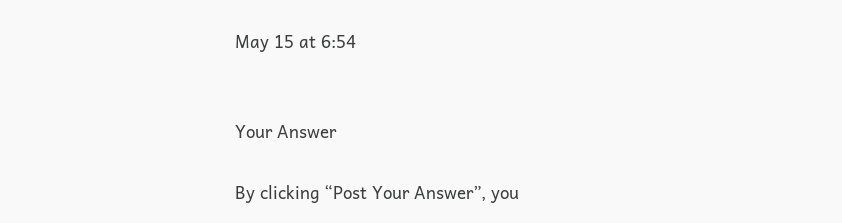May 15 at 6:54


Your Answer

By clicking “Post Your Answer”, you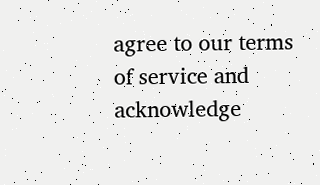agree to our terms of service and acknowledge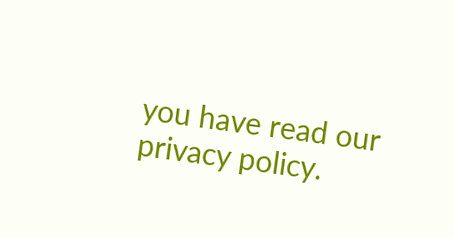you have read our privacy policy.